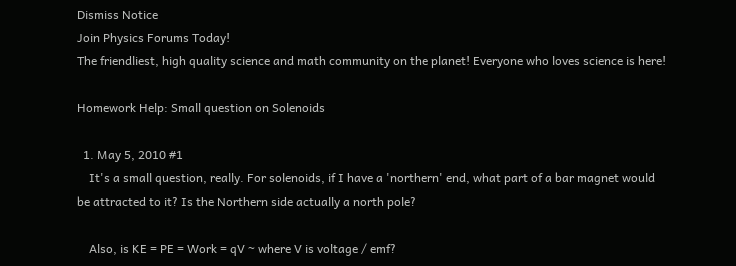Dismiss Notice
Join Physics Forums Today!
The friendliest, high quality science and math community on the planet! Everyone who loves science is here!

Homework Help: Small question on Solenoids

  1. May 5, 2010 #1
    It's a small question, really. For solenoids, if I have a 'northern' end, what part of a bar magnet would be attracted to it? Is the Northern side actually a north pole?

    Also, is KE = PE = Work = qV ~ where V is voltage / emf?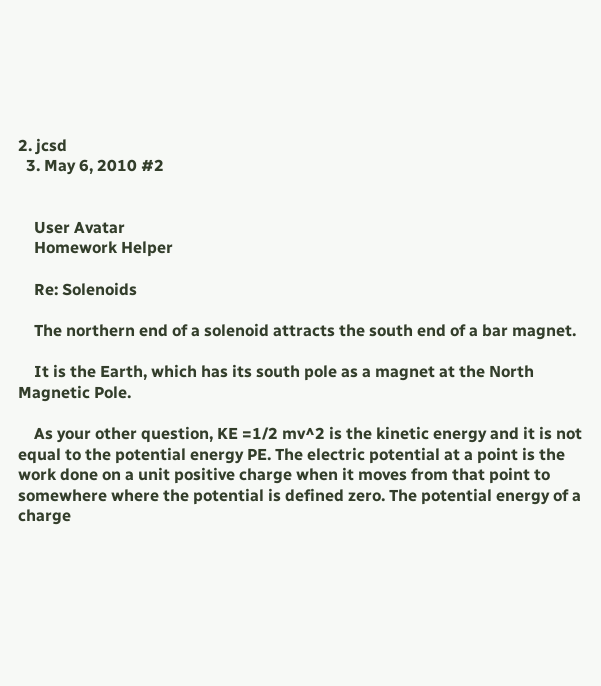2. jcsd
  3. May 6, 2010 #2


    User Avatar
    Homework Helper

    Re: Solenoids

    The northern end of a solenoid attracts the south end of a bar magnet.

    It is the Earth, which has its south pole as a magnet at the North Magnetic Pole.

    As your other question, KE =1/2 mv^2 is the kinetic energy and it is not equal to the potential energy PE. The electric potential at a point is the work done on a unit positive charge when it moves from that point to somewhere where the potential is defined zero. The potential energy of a charge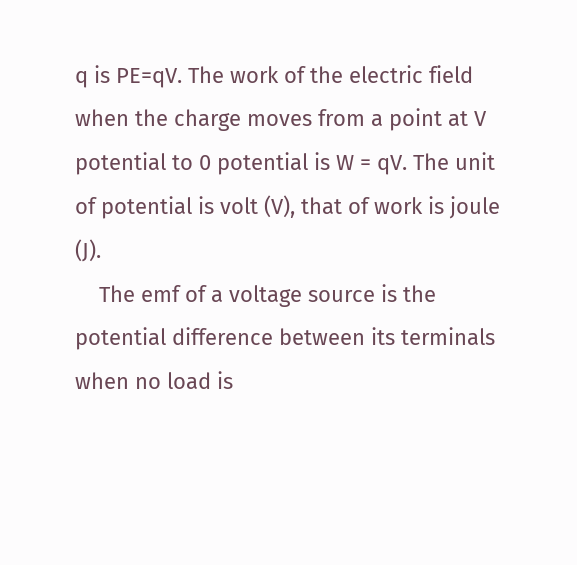q is PE=qV. The work of the electric field when the charge moves from a point at V potential to 0 potential is W = qV. The unit of potential is volt (V), that of work is joule (J).
    The emf of a voltage source is the potential difference between its terminals when no load is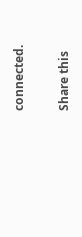connected.

Share this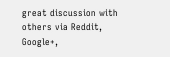great discussion with others via Reddit, Google+,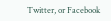Twitter, or Facebook